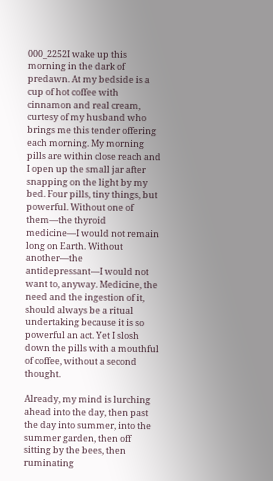000_2252I wake up this morning in the dark of predawn. At my bedside is a cup of hot coffee with cinnamon and real cream, curtesy of my husband who brings me this tender offering each morning. My morning pills are within close reach and I open up the small jar after snapping on the light by my bed. Four pills, tiny things, but powerful. Without one of them—the thyroid medicine—I would not remain long on Earth. Without another—the antidepressant—I would not want to, anyway. Medicine, the need and the ingestion of it, should always be a ritual undertaking because it is so powerful an act. Yet I slosh down the pills with a mouthful of coffee, without a second thought.

Already, my mind is lurching ahead into the day, then past the day into summer, into the summer garden, then off sitting by the bees, then ruminating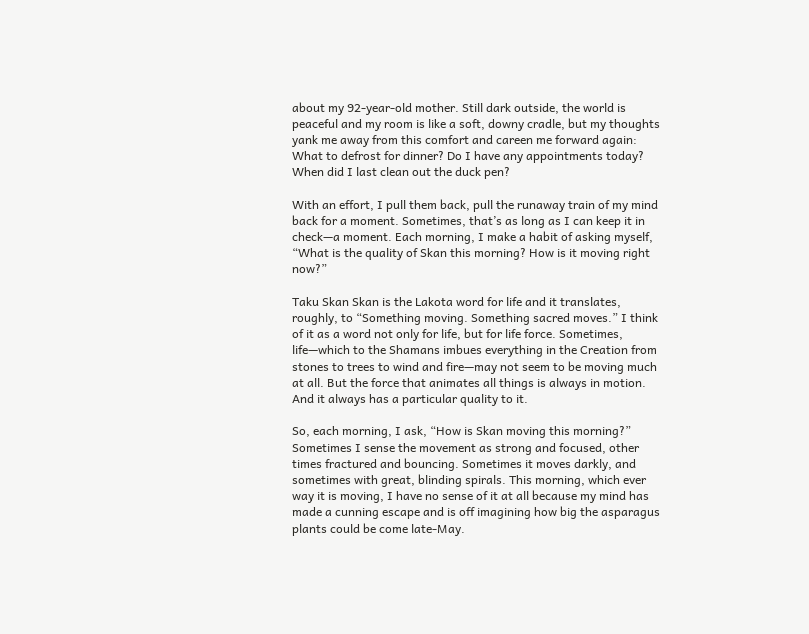about my 92-year-old mother. Still dark outside, the world is peaceful and my room is like a soft, downy cradle, but my thoughts yank me away from this comfort and careen me forward again: What to defrost for dinner? Do I have any appointments today? When did I last clean out the duck pen?

With an effort, I pull them back, pull the runaway train of my mind back for a moment. Sometimes, that’s as long as I can keep it in check—a moment. Each morning, I make a habit of asking myself, “What is the quality of Skan this morning? How is it moving right now?”

Taku Skan Skan is the Lakota word for life and it translates, roughly, to “Something moving. Something sacred moves.” I think of it as a word not only for life, but for life force. Sometimes, life—which to the Shamans imbues everything in the Creation from stones to trees to wind and fire—may not seem to be moving much at all. But the force that animates all things is always in motion. And it always has a particular quality to it.

So, each morning, I ask, “How is Skan moving this morning?” Sometimes I sense the movement as strong and focused, other times fractured and bouncing. Sometimes it moves darkly, and sometimes with great, blinding spirals. This morning, which ever way it is moving, I have no sense of it at all because my mind has made a cunning escape and is off imagining how big the asparagus plants could be come late-May.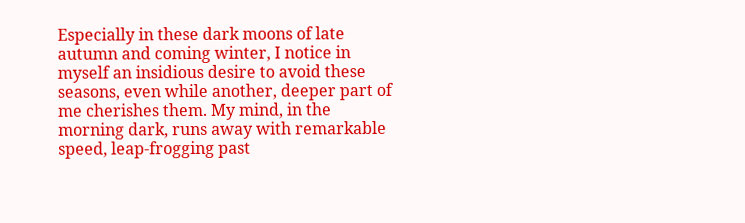Especially in these dark moons of late autumn and coming winter, I notice in myself an insidious desire to avoid these seasons, even while another, deeper part of me cherishes them. My mind, in the morning dark, runs away with remarkable speed, leap-frogging past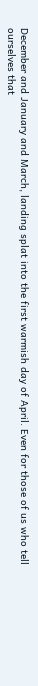December and January and March, landing splat into the first warmish day of April. Even for those of us who tell ourselves that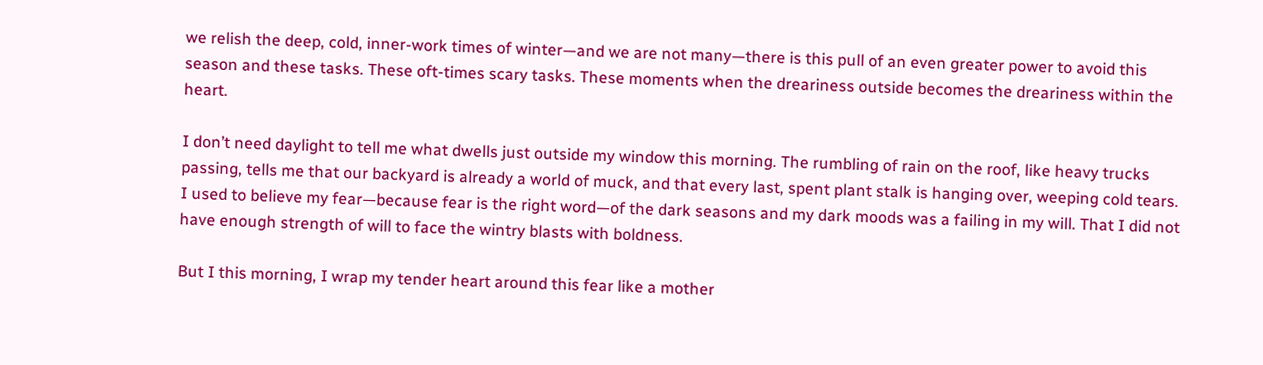we relish the deep, cold, inner-work times of winter—and we are not many—there is this pull of an even greater power to avoid this season and these tasks. These oft-times scary tasks. These moments when the dreariness outside becomes the dreariness within the heart.

I don’t need daylight to tell me what dwells just outside my window this morning. The rumbling of rain on the roof, like heavy trucks passing, tells me that our backyard is already a world of muck, and that every last, spent plant stalk is hanging over, weeping cold tears. I used to believe my fear—because fear is the right word—of the dark seasons and my dark moods was a failing in my will. That I did not have enough strength of will to face the wintry blasts with boldness.

But I this morning, I wrap my tender heart around this fear like a mother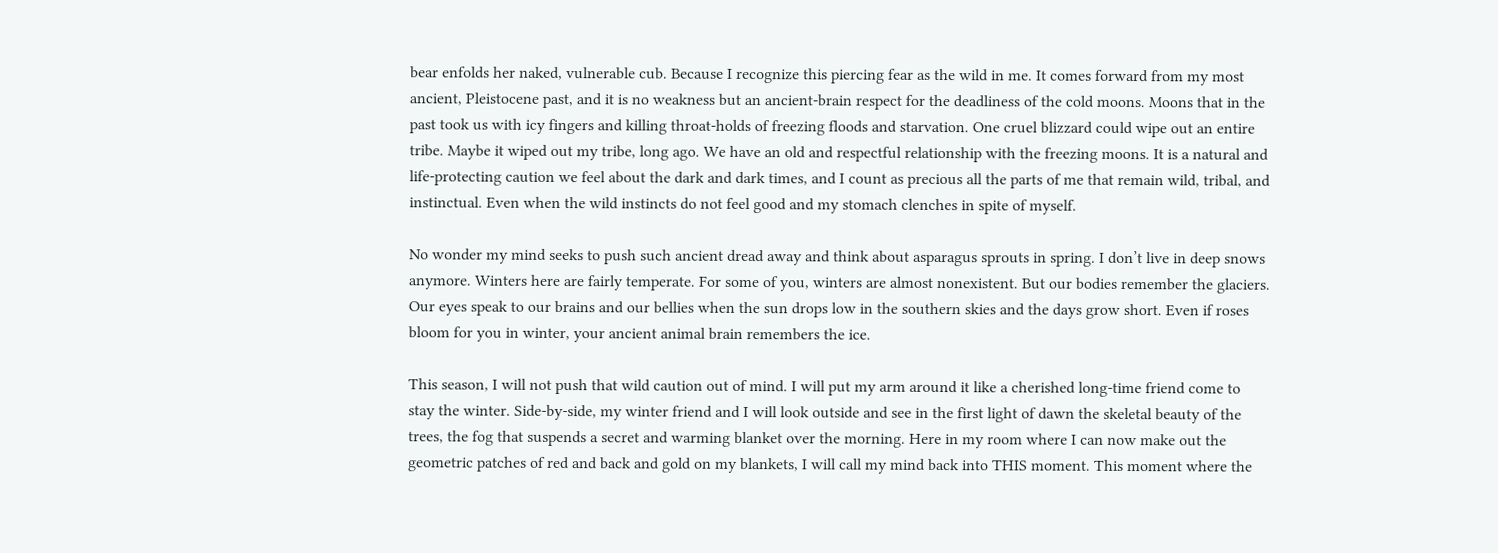bear enfolds her naked, vulnerable cub. Because I recognize this piercing fear as the wild in me. It comes forward from my most ancient, Pleistocene past, and it is no weakness but an ancient-brain respect for the deadliness of the cold moons. Moons that in the past took us with icy fingers and killing throat-holds of freezing floods and starvation. One cruel blizzard could wipe out an entire tribe. Maybe it wiped out my tribe, long ago. We have an old and respectful relationship with the freezing moons. It is a natural and life-protecting caution we feel about the dark and dark times, and I count as precious all the parts of me that remain wild, tribal, and instinctual. Even when the wild instincts do not feel good and my stomach clenches in spite of myself.

No wonder my mind seeks to push such ancient dread away and think about asparagus sprouts in spring. I don’t live in deep snows anymore. Winters here are fairly temperate. For some of you, winters are almost nonexistent. But our bodies remember the glaciers. Our eyes speak to our brains and our bellies when the sun drops low in the southern skies and the days grow short. Even if roses bloom for you in winter, your ancient animal brain remembers the ice.

This season, I will not push that wild caution out of mind. I will put my arm around it like a cherished long-time friend come to stay the winter. Side-by-side, my winter friend and I will look outside and see in the first light of dawn the skeletal beauty of the trees, the fog that suspends a secret and warming blanket over the morning. Here in my room where I can now make out the geometric patches of red and back and gold on my blankets, I will call my mind back into THIS moment. This moment where the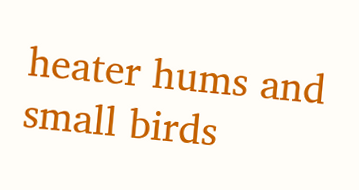heater hums and small birds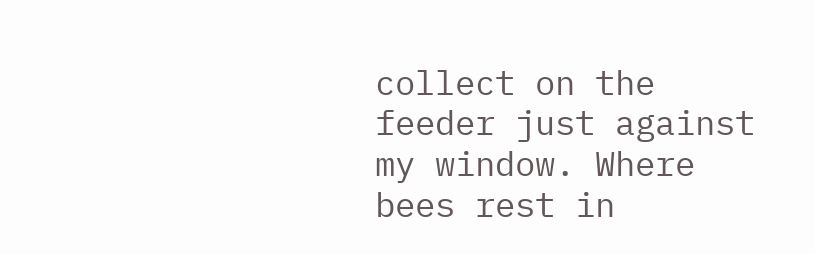collect on the feeder just against my window. Where bees rest in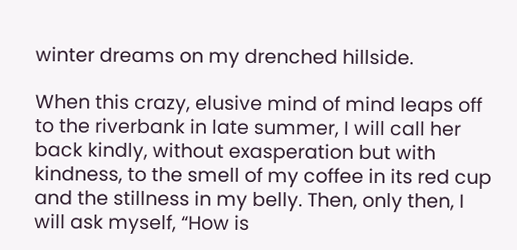winter dreams on my drenched hillside.

When this crazy, elusive mind of mind leaps off to the riverbank in late summer, I will call her back kindly, without exasperation but with kindness, to the smell of my coffee in its red cup and the stillness in my belly. Then, only then, I will ask myself, “How is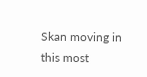Skan moving in this most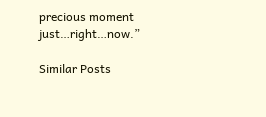precious moment just…right…now.”

Similar Posts